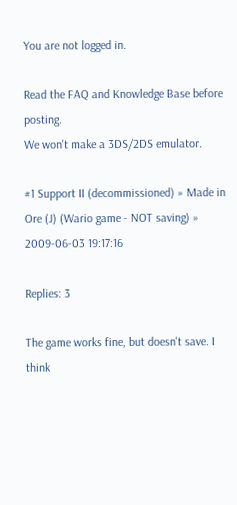You are not logged in.

Read the FAQ and Knowledge Base before posting.
We won't make a 3DS/2DS emulator.

#1 Support II (decommissioned) » Made in Ore (J) (Wario game - NOT saving) » 2009-06-03 19:17:16

Replies: 3

The game works fine, but doesn't save. I think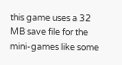this game uses a 32 MB save file for the mini-games like some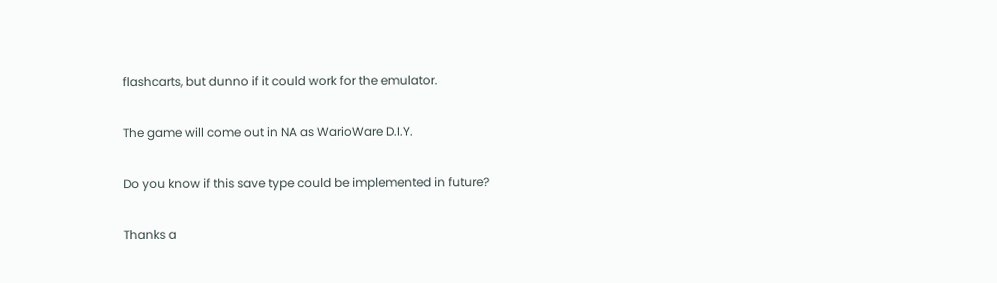flashcarts, but dunno if it could work for the emulator.

The game will come out in NA as WarioWare D.I.Y.

Do you know if this save type could be implemented in future?

Thanks a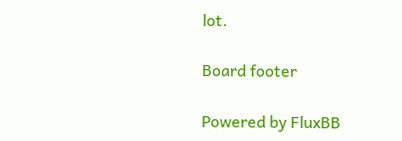lot.

Board footer

Powered by FluxBB